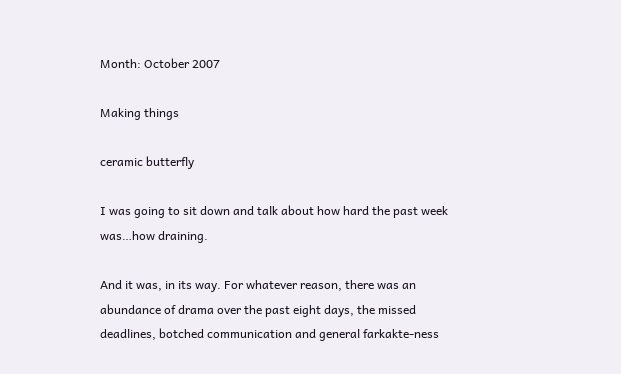Month: October 2007

Making things

ceramic butterfly

I was going to sit down and talk about how hard the past week was…how draining.

And it was, in its way. For whatever reason, there was an abundance of drama over the past eight days, the missed deadlines, botched communication and general farkakte-ness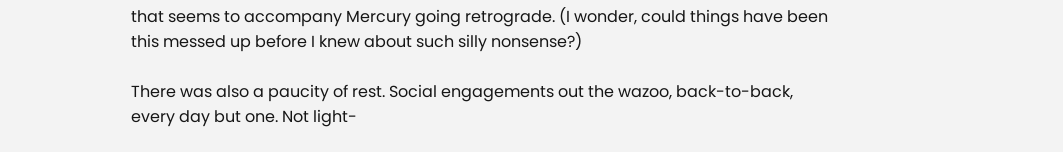that seems to accompany Mercury going retrograde. (I wonder, could things have been this messed up before I knew about such silly nonsense?)

There was also a paucity of rest. Social engagements out the wazoo, back-to-back, every day but one. Not light-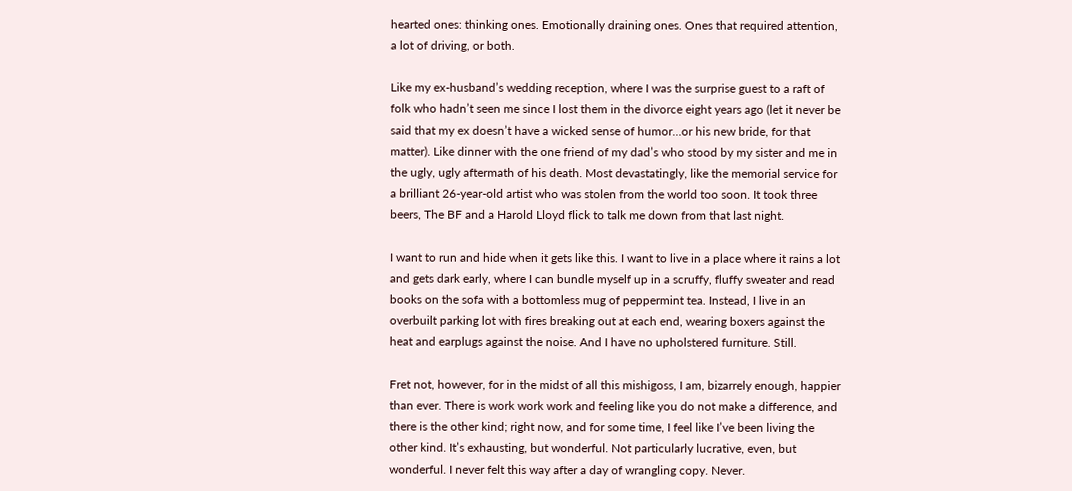hearted ones: thinking ones. Emotionally draining ones. Ones that required attention, a lot of driving, or both.

Like my ex-husband’s wedding reception, where I was the surprise guest to a raft of folk who hadn’t seen me since I lost them in the divorce eight years ago (let it never be said that my ex doesn’t have a wicked sense of humor…or his new bride, for that matter). Like dinner with the one friend of my dad’s who stood by my sister and me in the ugly, ugly aftermath of his death. Most devastatingly, like the memorial service for a brilliant 26-year-old artist who was stolen from the world too soon. It took three beers, The BF and a Harold Lloyd flick to talk me down from that last night.

I want to run and hide when it gets like this. I want to live in a place where it rains a lot and gets dark early, where I can bundle myself up in a scruffy, fluffy sweater and read books on the sofa with a bottomless mug of peppermint tea. Instead, I live in an overbuilt parking lot with fires breaking out at each end, wearing boxers against the heat and earplugs against the noise. And I have no upholstered furniture. Still.

Fret not, however, for in the midst of all this mishigoss, I am, bizarrely enough, happier than ever. There is work work work and feeling like you do not make a difference, and there is the other kind; right now, and for some time, I feel like I’ve been living the other kind. It’s exhausting, but wonderful. Not particularly lucrative, even, but wonderful. I never felt this way after a day of wrangling copy. Never.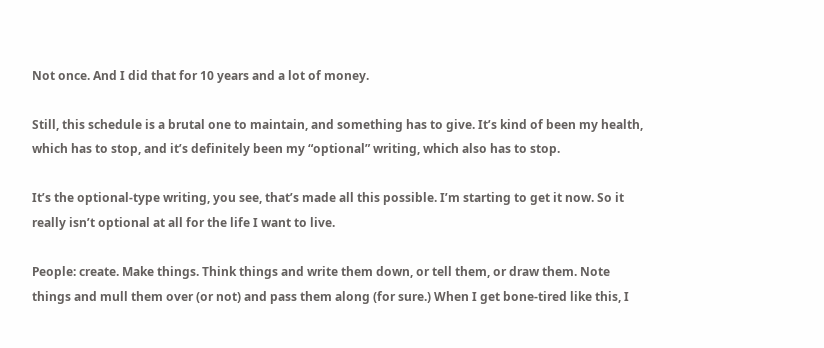Not once. And I did that for 10 years and a lot of money.

Still, this schedule is a brutal one to maintain, and something has to give. It’s kind of been my health, which has to stop, and it’s definitely been my “optional” writing, which also has to stop.

It’s the optional-type writing, you see, that’s made all this possible. I’m starting to get it now. So it really isn’t optional at all for the life I want to live.

People: create. Make things. Think things and write them down, or tell them, or draw them. Note things and mull them over (or not) and pass them along (for sure.) When I get bone-tired like this, I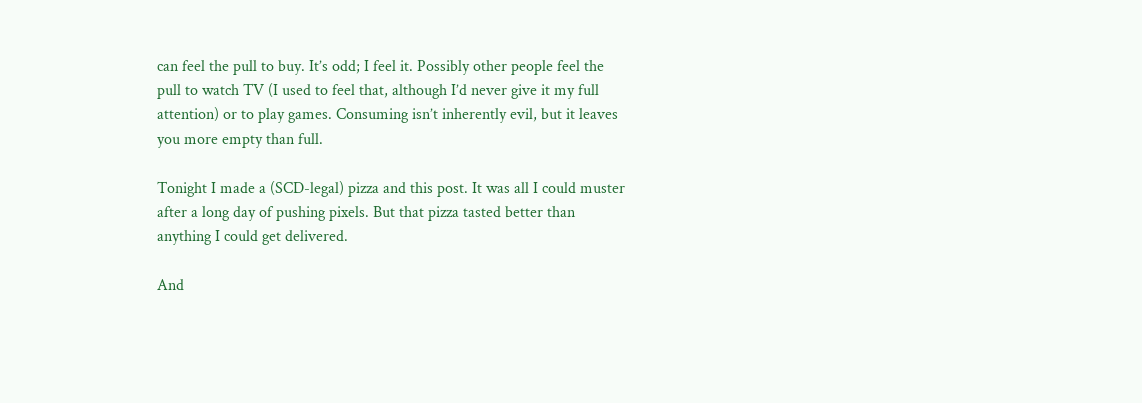can feel the pull to buy. It’s odd; I feel it. Possibly other people feel the pull to watch TV (I used to feel that, although I’d never give it my full attention) or to play games. Consuming isn’t inherently evil, but it leaves you more empty than full.

Tonight I made a (SCD-legal) pizza and this post. It was all I could muster after a long day of pushing pixels. But that pizza tasted better than anything I could get delivered.

And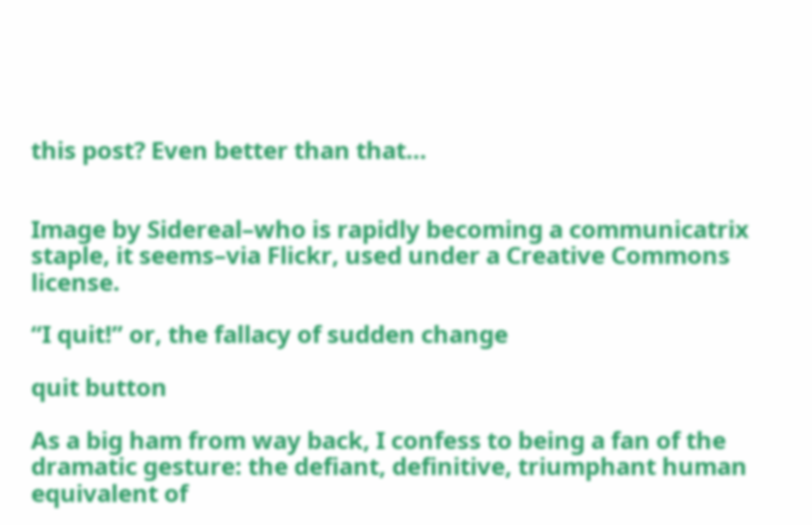this post? Even better than that…


Image by Sidereal–who is rapidly becoming a communicatrix staple, it seems–via Flickr, used under a Creative Commons license.

“I quit!” or, the fallacy of sudden change

quit button

As a big ham from way back, I confess to being a fan of the dramatic gesture: the defiant, definitive, triumphant human equivalent of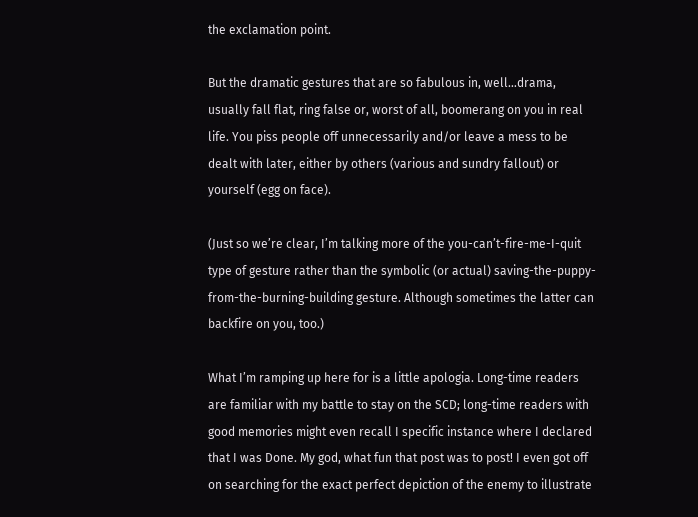the exclamation point.

But the dramatic gestures that are so fabulous in, well…drama, usually fall flat, ring false or, worst of all, boomerang on you in real life. You piss people off unnecessarily and/or leave a mess to be dealt with later, either by others (various and sundry fallout) or yourself (egg on face).

(Just so we’re clear, I’m talking more of the you-can’t-fire-me-I-quit type of gesture rather than the symbolic (or actual) saving-the-puppy-from-the-burning-building gesture. Although sometimes the latter can backfire on you, too.)

What I’m ramping up here for is a little apologia. Long-time readers are familiar with my battle to stay on the SCD; long-time readers with good memories might even recall I specific instance where I declared that I was Done. My god, what fun that post was to post! I even got off on searching for the exact perfect depiction of the enemy to illustrate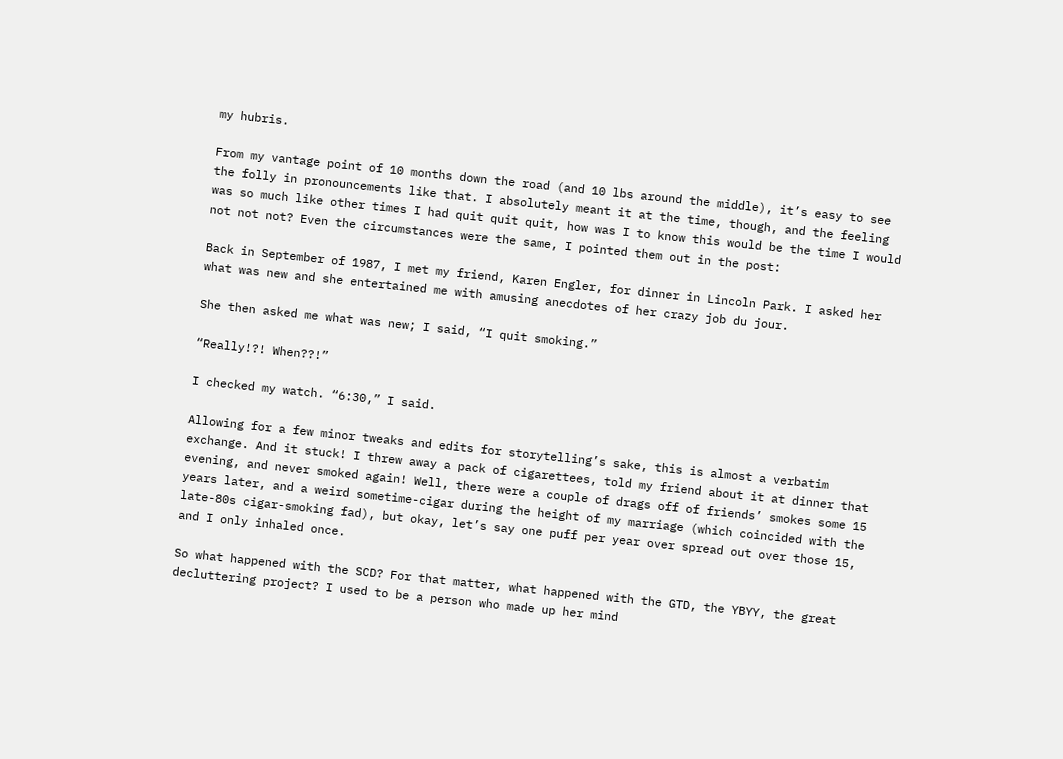my hubris.

From my vantage point of 10 months down the road (and 10 lbs around the middle), it’s easy to see the folly in pronouncements like that. I absolutely meant it at the time, though, and the feeling was so much like other times I had quit quit quit, how was I to know this would be the time I would not not not? Even the circumstances were the same, I pointed them out in the post:

Back in September of 1987, I met my friend, Karen Engler, for dinner in Lincoln Park. I asked her what was new and she entertained me with amusing anecdotes of her crazy job du jour.

She then asked me what was new; I said, “I quit smoking.”

“Really!?! When??!”

I checked my watch. “6:30,” I said.

Allowing for a few minor tweaks and edits for storytelling’s sake, this is almost a verbatim exchange. And it stuck! I threw away a pack of cigarettees, told my friend about it at dinner that evening, and never smoked again! Well, there were a couple of drags off of friends’ smokes some 15 years later, and a weird sometime-cigar during the height of my marriage (which coincided with the late-80s cigar-smoking fad), but okay, let’s say one puff per year over spread out over those 15, and I only inhaled once.

So what happened with the SCD? For that matter, what happened with the GTD, the YBYY, the great decluttering project? I used to be a person who made up her mind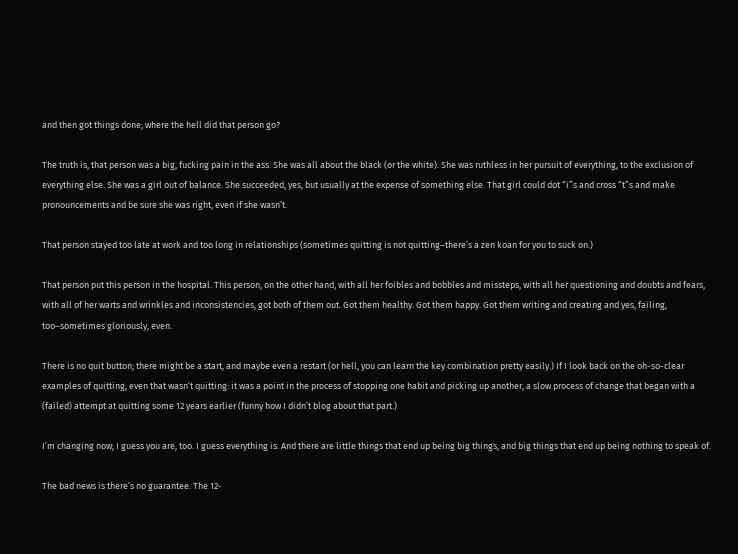and then got things done; where the hell did that person go?

The truth is, that person was a big, fucking pain in the ass. She was all about the black (or the white). She was ruthless in her pursuit of everything, to the exclusion of everything else. She was a girl out of balance. She succeeded, yes, but usually at the expense of something else. That girl could dot “i”s and cross “t”s and make pronouncements and be sure she was right, even if she wasn’t.

That person stayed too late at work and too long in relationships (sometimes quitting is not quitting–there’s a zen koan for you to suck on.)

That person put this person in the hospital. This person, on the other hand, with all her foibles and bobbles and missteps, with all her questioning and doubts and fears, with all of her warts and wrinkles and inconsistencies, got both of them out. Got them healthy. Got them happy. Got them writing and creating and yes, failing, too–sometimes gloriously, even.

There is no quit button; there might be a start, and maybe even a restart (or hell, you can learn the key combination pretty easily.) If I look back on the oh-so-clear examples of quitting, even that wasn’t quitting: it was a point in the process of stopping one habit and picking up another, a slow process of change that began with a (failed) attempt at quitting some 12 years earlier (funny how I didn’t blog about that part.)

I’m changing now; I guess you are, too. I guess everything is. And there are little things that end up being big things, and big things that end up being nothing to speak of.

The bad news is there’s no guarantee. The 12-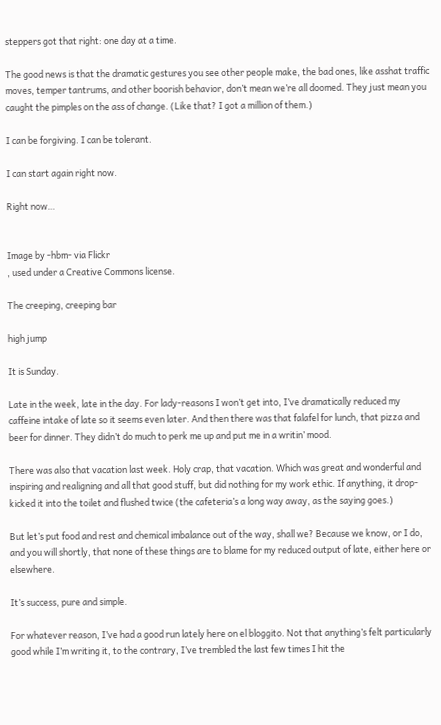steppers got that right: one day at a time.

The good news is that the dramatic gestures you see other people make, the bad ones, like asshat traffic moves, temper tantrums, and other boorish behavior, don’t mean we’re all doomed. They just mean you caught the pimples on the ass of change. (Like that? I got a million of them.)

I can be forgiving. I can be tolerant.

I can start again right now.

Right now…


Image by -hbm- via Flickr
, used under a Creative Commons license.

The creeping, creeping bar

high jump

It is Sunday.

Late in the week, late in the day. For lady-reasons I won’t get into, I’ve dramatically reduced my caffeine intake of late so it seems even later. And then there was that falafel for lunch, that pizza and beer for dinner. They didn’t do much to perk me up and put me in a writin’ mood.

There was also that vacation last week. Holy crap, that vacation. Which was great and wonderful and inspiring and realigning and all that good stuff, but did nothing for my work ethic. If anything, it drop-kicked it into the toilet and flushed twice (the cafeteria’s a long way away, as the saying goes.)

But let’s put food and rest and chemical imbalance out of the way, shall we? Because we know, or I do, and you will shortly, that none of these things are to blame for my reduced output of late, either here or elsewhere.

It’s success, pure and simple.

For whatever reason, I’ve had a good run lately here on el bloggito. Not that anything’s felt particularly good while I’m writing it, to the contrary, I’ve trembled the last few times I hit the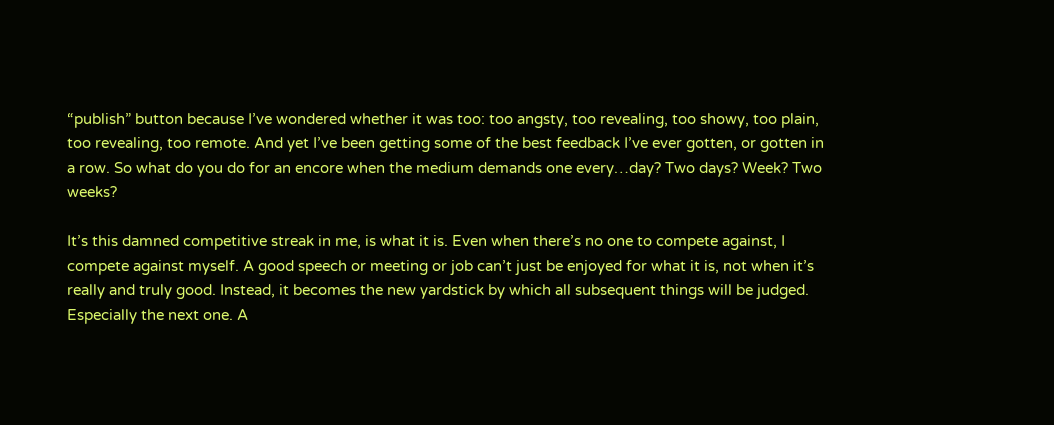“publish” button because I’ve wondered whether it was too: too angsty, too revealing, too showy, too plain, too revealing, too remote. And yet I’ve been getting some of the best feedback I’ve ever gotten, or gotten in a row. So what do you do for an encore when the medium demands one every…day? Two days? Week? Two weeks?

It’s this damned competitive streak in me, is what it is. Even when there’s no one to compete against, I compete against myself. A good speech or meeting or job can’t just be enjoyed for what it is, not when it’s really and truly good. Instead, it becomes the new yardstick by which all subsequent things will be judged. Especially the next one. A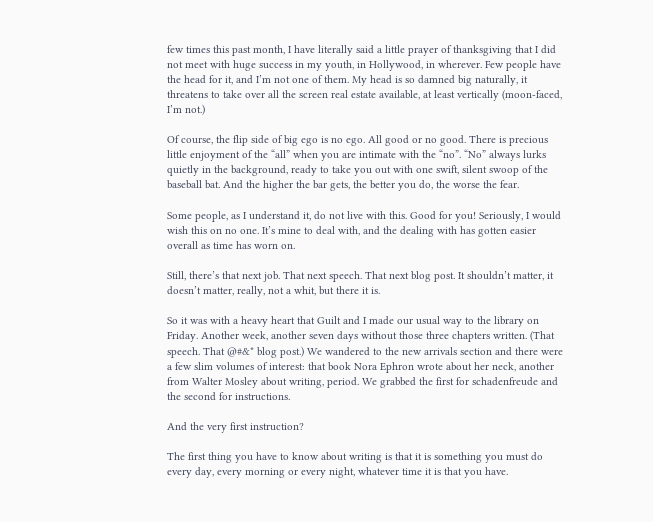few times this past month, I have literally said a little prayer of thanksgiving that I did not meet with huge success in my youth, in Hollywood, in wherever. Few people have the head for it, and I’m not one of them. My head is so damned big naturally, it threatens to take over all the screen real estate available, at least vertically (moon-faced, I’m not.)

Of course, the flip side of big ego is no ego. All good or no good. There is precious little enjoyment of the “all” when you are intimate with the “no”. “No” always lurks quietly in the background, ready to take you out with one swift, silent swoop of the baseball bat. And the higher the bar gets, the better you do, the worse the fear.

Some people, as I understand it, do not live with this. Good for you! Seriously, I would wish this on no one. It’s mine to deal with, and the dealing with has gotten easier overall as time has worn on.

Still, there’s that next job. That next speech. That next blog post. It shouldn’t matter, it doesn’t matter, really, not a whit, but there it is.

So it was with a heavy heart that Guilt and I made our usual way to the library on Friday. Another week, another seven days without those three chapters written. (That speech. That @#&* blog post.) We wandered to the new arrivals section and there were a few slim volumes of interest: that book Nora Ephron wrote about her neck, another from Walter Mosley about writing, period. We grabbed the first for schadenfreude and the second for instructions.

And the very first instruction?

The first thing you have to know about writing is that it is something you must do every day, every morning or every night, whatever time it is that you have.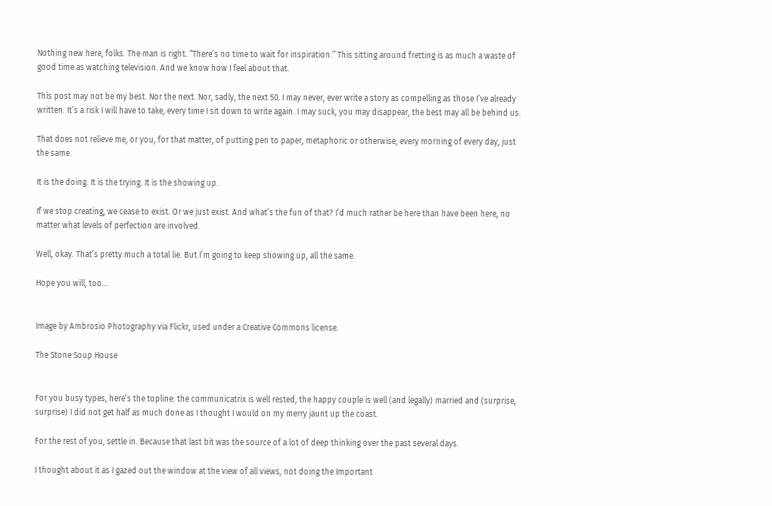Nothing new here, folks. The man is right. “There’s no time to wait for inspiration.” This sitting around fretting is as much a waste of good time as watching television. And we know how I feel about that.

This post may not be my best. Nor the next. Nor, sadly, the next 50. I may never, ever write a story as compelling as those I’ve already written. It’s a risk I will have to take, every time I sit down to write again. I may suck, you may disappear, the best may all be behind us.

That does not relieve me, or you, for that matter, of putting pen to paper, metaphoric or otherwise, every morning of every day, just the same.

It is the doing. It is the trying. It is the showing up.

If we stop creating, we cease to exist. Or we just exist. And what’s the fun of that? I’d much rather be here than have been here, no matter what levels of perfection are involved.

Well, okay. That’s pretty much a total lie. But I’m going to keep showing up, all the same.

Hope you will, too…


Image by Ambrosio Photography via Flickr, used under a Creative Commons license.

The Stone Soup House


For you busy types, here’s the topline: the communicatrix is well rested, the happy couple is well (and legally) married and (surprise, surprise) I did not get half as much done as I thought I would on my merry jaunt up the coast.

For the rest of you, settle in. Because that last bit was the source of a lot of deep thinking over the past several days.

I thought about it as I gazed out the window at the view of all views, not doing the Important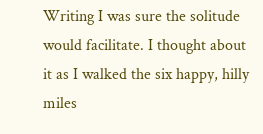Writing I was sure the solitude would facilitate. I thought about it as I walked the six happy, hilly miles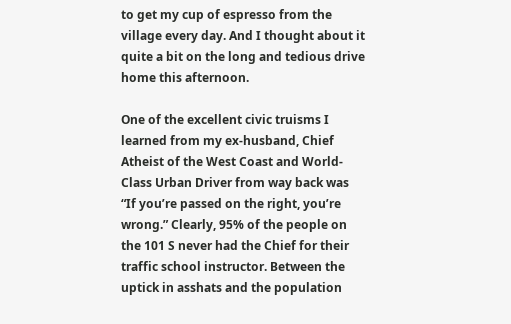to get my cup of espresso from the village every day. And I thought about it quite a bit on the long and tedious drive home this afternoon.

One of the excellent civic truisms I learned from my ex-husband, Chief Atheist of the West Coast and World-Class Urban Driver from way back was “If you’re passed on the right, you’re wrong.” Clearly, 95% of the people on the 101 S never had the Chief for their traffic school instructor. Between the uptick in asshats and the population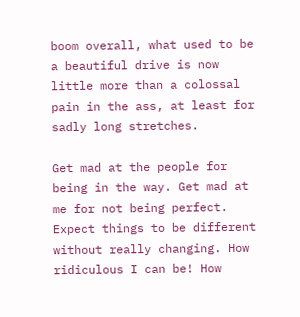boom overall, what used to be a beautiful drive is now little more than a colossal pain in the ass, at least for sadly long stretches.

Get mad at the people for being in the way. Get mad at me for not being perfect. Expect things to be different without really changing. How ridiculous I can be! How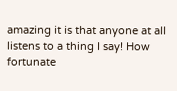amazing it is that anyone at all listens to a thing I say! How fortunate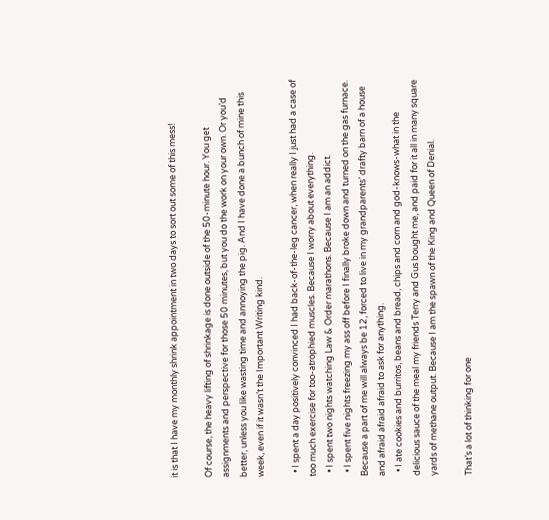it is that I have my monthly shrink appointment in two days to sort out some of this mess!

Of course, the heavy lifting of shrinkage is done outside of the 50-minute hour. You get assignments and perspective for those 50 minutes, but you do the work on your own. Or you’d better, unless you like wasting time and annoying the pig. And I have done a bunch of mine this week, even if it wasn’t the Important Writing kind.

  • I spent a day positively convinced I had back-of-the-leg cancer, when really I just had a case of too much exercise for too-atrophied muscles. Because I worry about everything.
  • I spent two nights watching Law & Order marathons. Because I am an addict.
  • I spent five nights freezing my ass off before I finally broke down and turned on the gas furnace. Because a part of me will always be 12, forced to live in my grandparents’ drafty barn of a house and afraid afraid afraid to ask for anything.
  • I ate cookies and burritos, beans and bread, chips and corn and god-knows-what in the delicious sauce of the meal my friends Terry and Gus bought me, and paid for it all in many square yards of methane output. Because I am the spawn of the King and Queen of Denial.

That’s a lot of thinking for one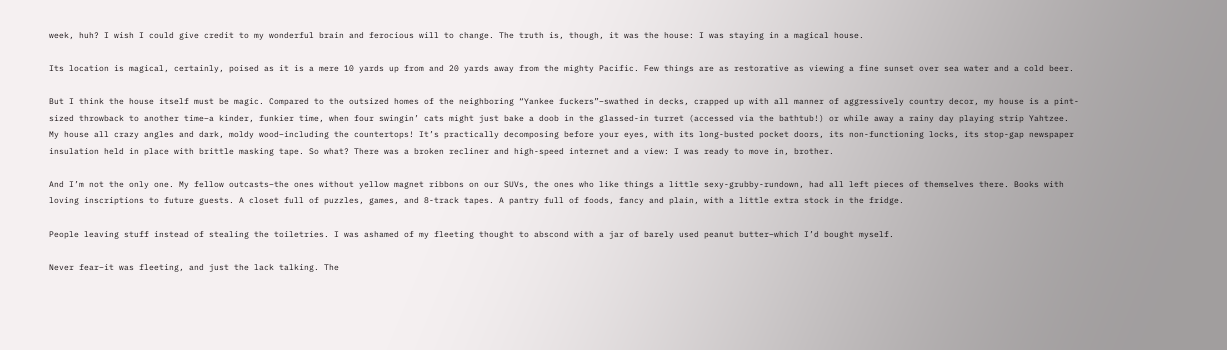week, huh? I wish I could give credit to my wonderful brain and ferocious will to change. The truth is, though, it was the house: I was staying in a magical house.

Its location is magical, certainly, poised as it is a mere 10 yards up from and 20 yards away from the mighty Pacific. Few things are as restorative as viewing a fine sunset over sea water and a cold beer.

But I think the house itself must be magic. Compared to the outsized homes of the neighboring “Yankee fuckers”–swathed in decks, crapped up with all manner of aggressively country decor, my house is a pint-sized throwback to another time–a kinder, funkier time, when four swingin’ cats might just bake a doob in the glassed-in turret (accessed via the bathtub!) or while away a rainy day playing strip Yahtzee. My house all crazy angles and dark, moldy wood–including the countertops! It’s practically decomposing before your eyes, with its long-busted pocket doors, its non-functioning locks, its stop-gap newspaper insulation held in place with brittle masking tape. So what? There was a broken recliner and high-speed internet and a view: I was ready to move in, brother.

And I’m not the only one. My fellow outcasts–the ones without yellow magnet ribbons on our SUVs, the ones who like things a little sexy-grubby-rundown, had all left pieces of themselves there. Books with loving inscriptions to future guests. A closet full of puzzles, games, and 8-track tapes. A pantry full of foods, fancy and plain, with a little extra stock in the fridge.

People leaving stuff instead of stealing the toiletries. I was ashamed of my fleeting thought to abscond with a jar of barely used peanut butter–which I’d bought myself.

Never fear–it was fleeting, and just the lack talking. The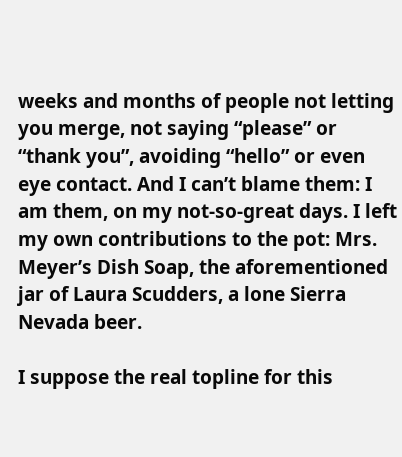weeks and months of people not letting you merge, not saying “please” or “thank you”, avoiding “hello” or even eye contact. And I can’t blame them: I am them, on my not-so-great days. I left my own contributions to the pot: Mrs. Meyer’s Dish Soap, the aforementioned jar of Laura Scudders, a lone Sierra Nevada beer.

I suppose the real topline for this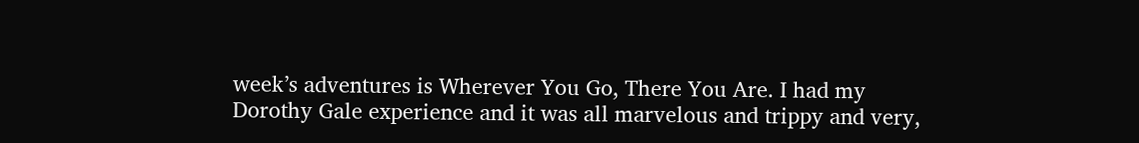week’s adventures is Wherever You Go, There You Are. I had my Dorothy Gale experience and it was all marvelous and trippy and very,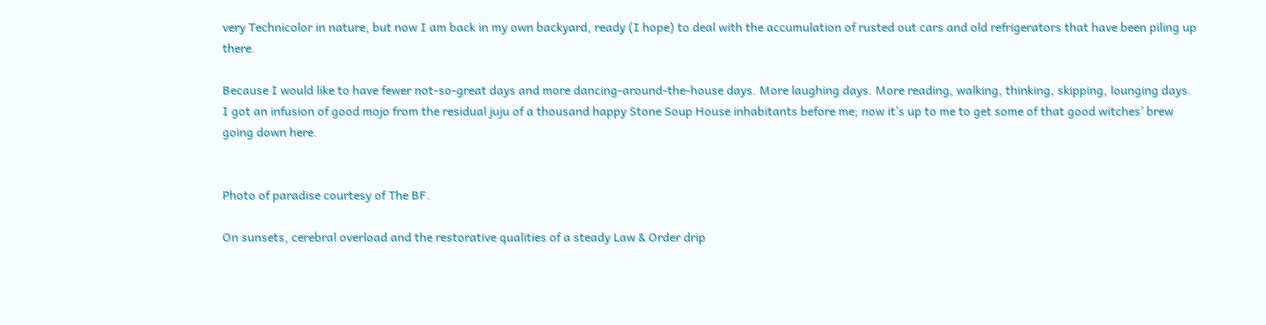very Technicolor in nature, but now I am back in my own backyard, ready (I hope) to deal with the accumulation of rusted out cars and old refrigerators that have been piling up there.

Because I would like to have fewer not-so-great days and more dancing-around-the-house days. More laughing days. More reading, walking, thinking, skipping, lounging days. I got an infusion of good mojo from the residual juju of a thousand happy Stone Soup House inhabitants before me; now it’s up to me to get some of that good witches’ brew going down here.


Photo of paradise courtesy of The BF.

On sunsets, cerebral overload and the restorative qualities of a steady Law & Order drip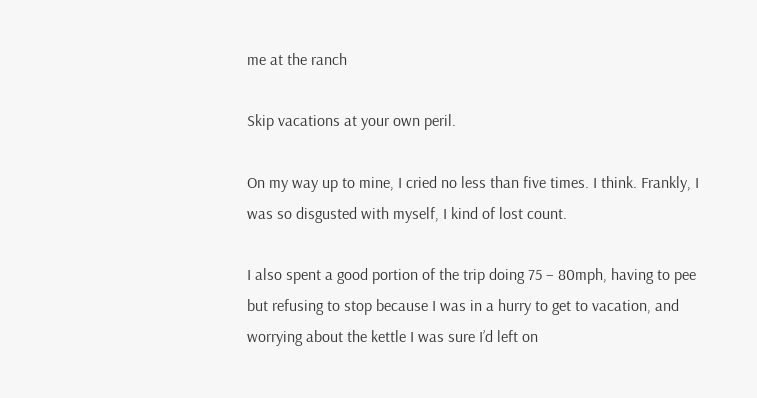me at the ranch

Skip vacations at your own peril.

On my way up to mine, I cried no less than five times. I think. Frankly, I was so disgusted with myself, I kind of lost count.

I also spent a good portion of the trip doing 75 – 80mph, having to pee but refusing to stop because I was in a hurry to get to vacation, and worrying about the kettle I was sure I’d left on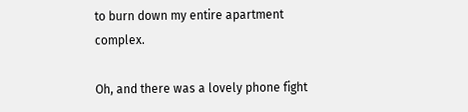to burn down my entire apartment complex.

Oh, and there was a lovely phone fight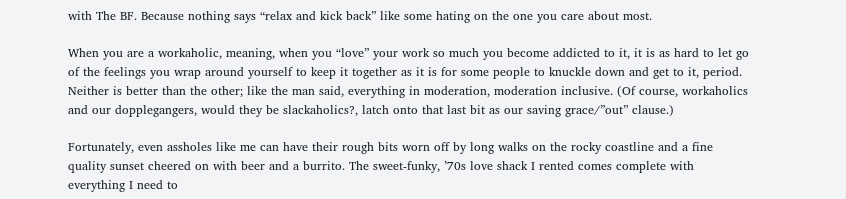with The BF. Because nothing says “relax and kick back” like some hating on the one you care about most.

When you are a workaholic, meaning, when you “love” your work so much you become addicted to it, it is as hard to let go of the feelings you wrap around yourself to keep it together as it is for some people to knuckle down and get to it, period. Neither is better than the other; like the man said, everything in moderation, moderation inclusive. (Of course, workaholics and our dopplegangers, would they be slackaholics?, latch onto that last bit as our saving grace/”out” clause.)

Fortunately, even assholes like me can have their rough bits worn off by long walks on the rocky coastline and a fine quality sunset cheered on with beer and a burrito. The sweet-funky, ’70s love shack I rented comes complete with everything I need to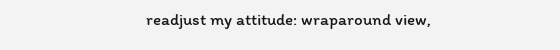readjust my attitude: wraparound view,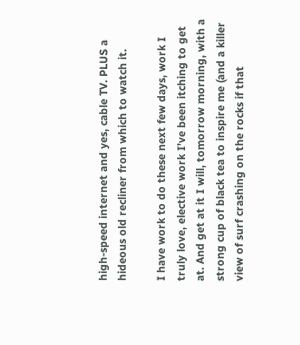high-speed internet and yes, cable TV. PLUS a hideous old recliner from which to watch it.

I have work to do these next few days, work I truly love, elective work I’ve been itching to get at. And get at it I will, tomorrow morning, with a strong cup of black tea to inspire me (and a killer view of surf crashing on the rocks if that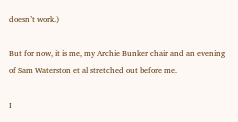doesn’t work.)

But for now, it is me, my Archie Bunker chair and an evening of Sam Waterston et al stretched out before me.

I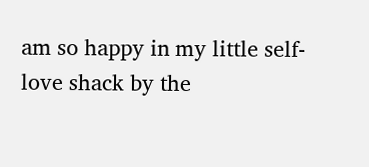am so happy in my little self-love shack by the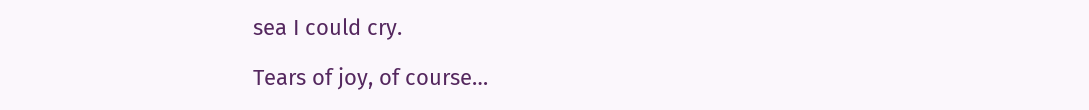sea I could cry.

Tears of joy, of course…